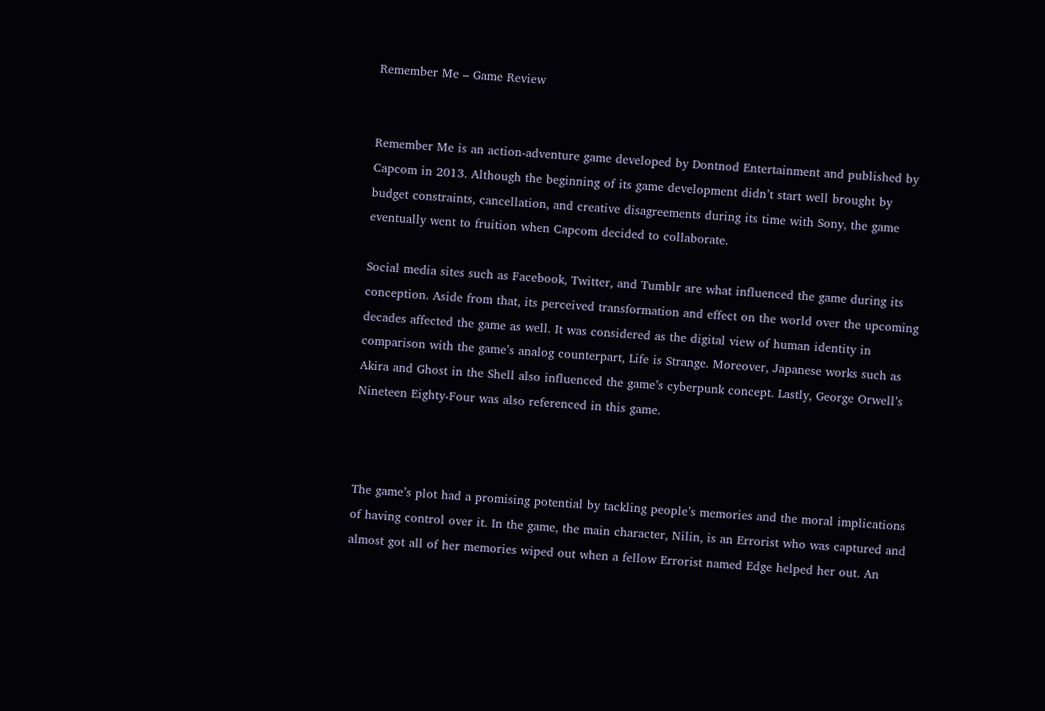Remember Me – Game Review


Remember Me is an action-adventure game developed by Dontnod Entertainment and published by Capcom in 2013. Although the beginning of its game development didn’t start well brought by budget constraints, cancellation, and creative disagreements during its time with Sony, the game eventually went to fruition when Capcom decided to collaborate.

Social media sites such as Facebook, Twitter, and Tumblr are what influenced the game during its conception. Aside from that, its perceived transformation and effect on the world over the upcoming decades affected the game as well. It was considered as the digital view of human identity in comparison with the game’s analog counterpart, Life is Strange. Moreover, Japanese works such as Akira and Ghost in the Shell also influenced the game’s cyberpunk concept. Lastly, George Orwell’s Nineteen Eighty-Four was also referenced in this game.



The game’s plot had a promising potential by tackling people’s memories and the moral implications of having control over it. In the game, the main character, Nilin, is an Errorist who was captured and almost got all of her memories wiped out when a fellow Errorist named Edge helped her out. An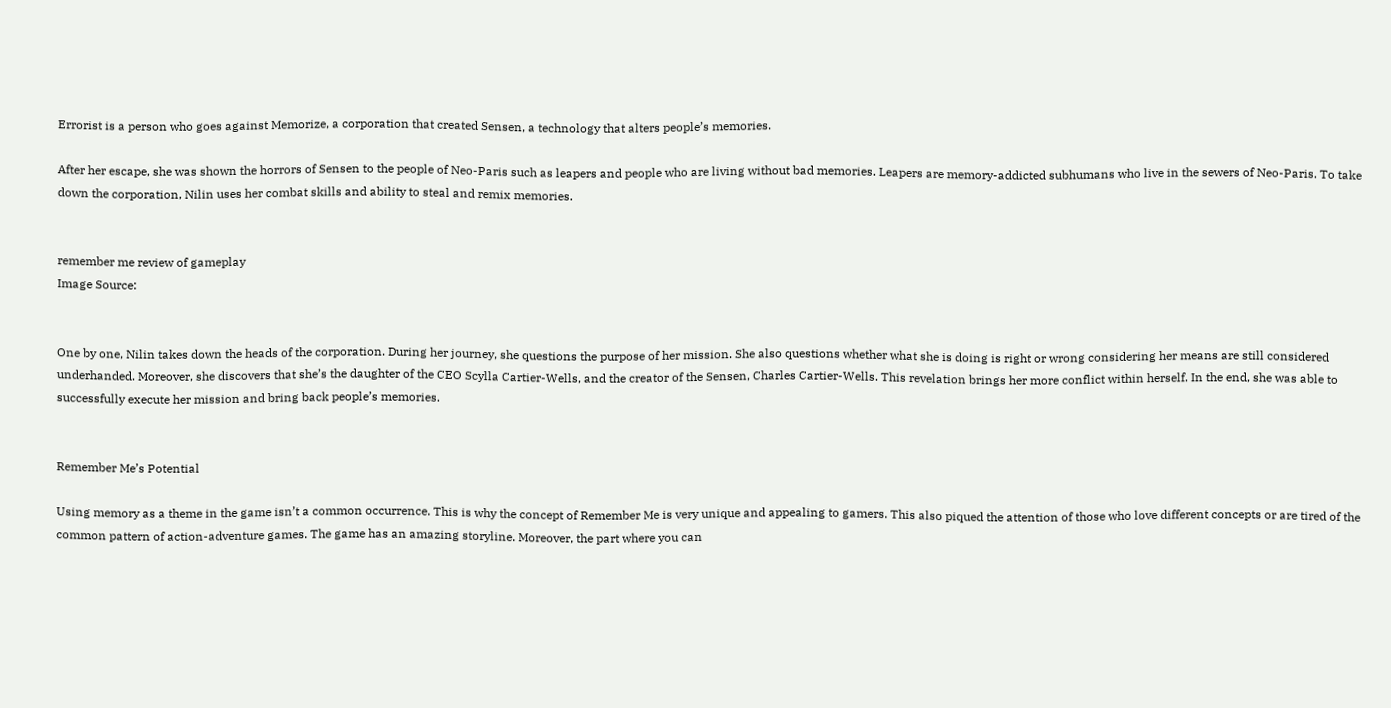Errorist is a person who goes against Memorize, a corporation that created Sensen, a technology that alters people’s memories.

After her escape, she was shown the horrors of Sensen to the people of Neo-Paris such as leapers and people who are living without bad memories. Leapers are memory-addicted subhumans who live in the sewers of Neo-Paris. To take down the corporation, Nilin uses her combat skills and ability to steal and remix memories.


remember me review of gameplay
Image Source:


One by one, Nilin takes down the heads of the corporation. During her journey, she questions the purpose of her mission. She also questions whether what she is doing is right or wrong considering her means are still considered underhanded. Moreover, she discovers that she’s the daughter of the CEO Scylla Cartier-Wells, and the creator of the Sensen, Charles Cartier-Wells. This revelation brings her more conflict within herself. In the end, she was able to successfully execute her mission and bring back people’s memories.


Remember Me’s Potential

Using memory as a theme in the game isn’t a common occurrence. This is why the concept of Remember Me is very unique and appealing to gamers. This also piqued the attention of those who love different concepts or are tired of the common pattern of action-adventure games. The game has an amazing storyline. Moreover, the part where you can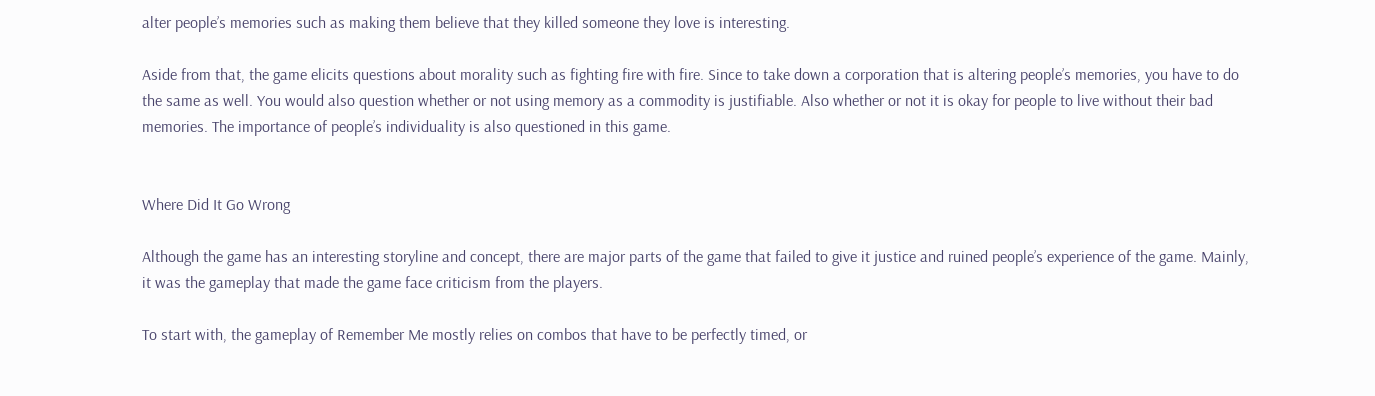alter people’s memories such as making them believe that they killed someone they love is interesting.

Aside from that, the game elicits questions about morality such as fighting fire with fire. Since to take down a corporation that is altering people’s memories, you have to do the same as well. You would also question whether or not using memory as a commodity is justifiable. Also whether or not it is okay for people to live without their bad memories. The importance of people’s individuality is also questioned in this game.


Where Did It Go Wrong

Although the game has an interesting storyline and concept, there are major parts of the game that failed to give it justice and ruined people’s experience of the game. Mainly, it was the gameplay that made the game face criticism from the players.

To start with, the gameplay of Remember Me mostly relies on combos that have to be perfectly timed, or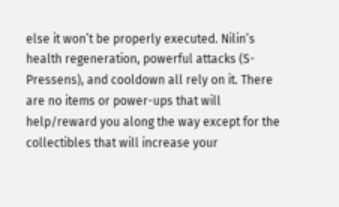else it won’t be properly executed. Nilin’s health regeneration, powerful attacks (S-Pressens), and cooldown all rely on it. There are no items or power-ups that will help/reward you along the way except for the collectibles that will increase your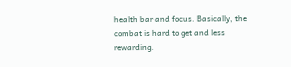health bar and focus. Basically, the combat is hard to get and less rewarding.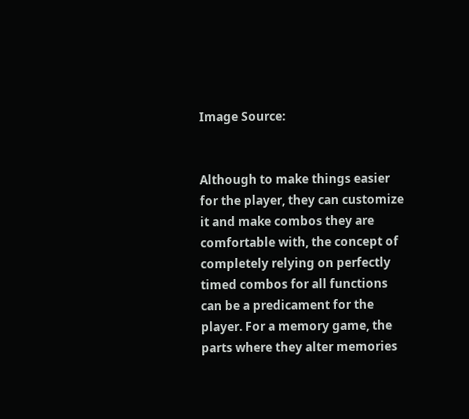Image Source:


Although to make things easier for the player, they can customize it and make combos they are comfortable with, the concept of completely relying on perfectly timed combos for all functions can be a predicament for the player. For a memory game, the parts where they alter memories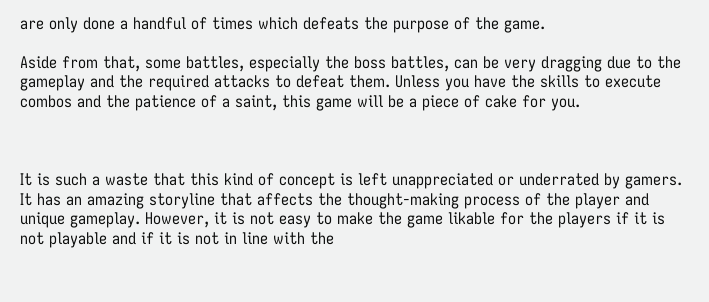are only done a handful of times which defeats the purpose of the game.

Aside from that, some battles, especially the boss battles, can be very dragging due to the gameplay and the required attacks to defeat them. Unless you have the skills to execute combos and the patience of a saint, this game will be a piece of cake for you.



It is such a waste that this kind of concept is left unappreciated or underrated by gamers. It has an amazing storyline that affects the thought-making process of the player and unique gameplay. However, it is not easy to make the game likable for the players if it is not playable and if it is not in line with the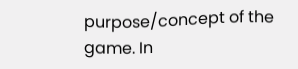purpose/concept of the game. In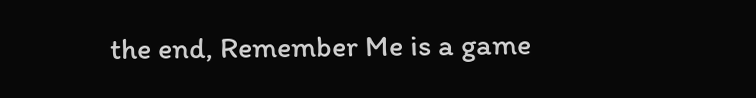the end, Remember Me is a game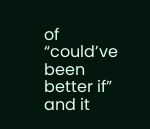of “could’ve been better if” and it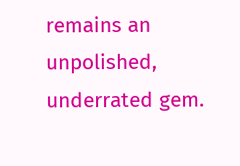remains an unpolished, underrated gem.